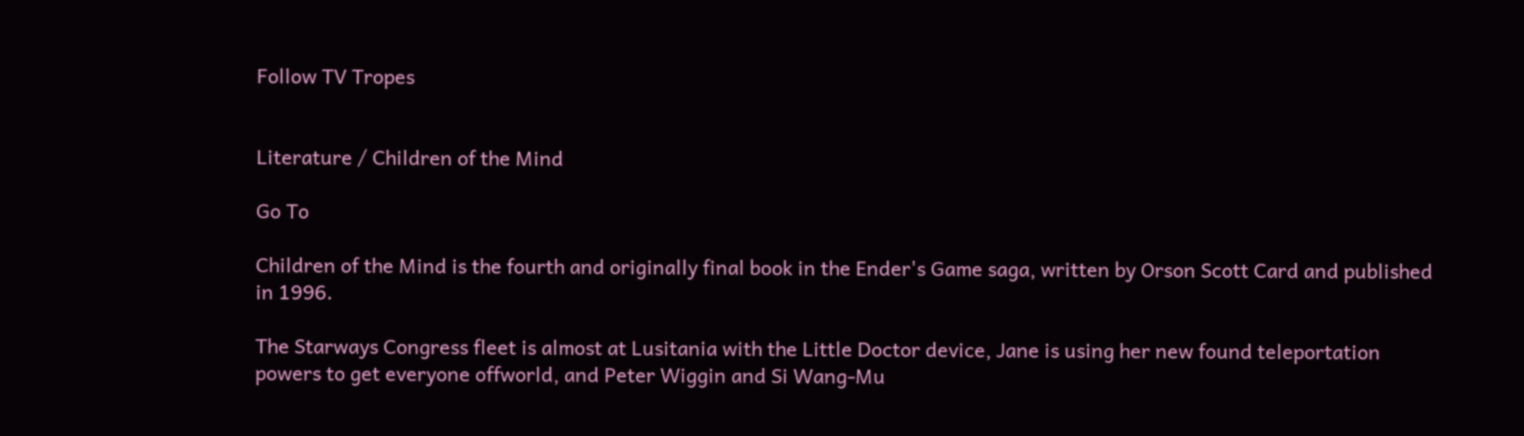Follow TV Tropes


Literature / Children of the Mind

Go To

Children of the Mind is the fourth and originally final book in the Ender's Game saga, written by Orson Scott Card and published in 1996.

The Starways Congress fleet is almost at Lusitania with the Little Doctor device, Jane is using her new found teleportation powers to get everyone offworld, and Peter Wiggin and Si Wang-Mu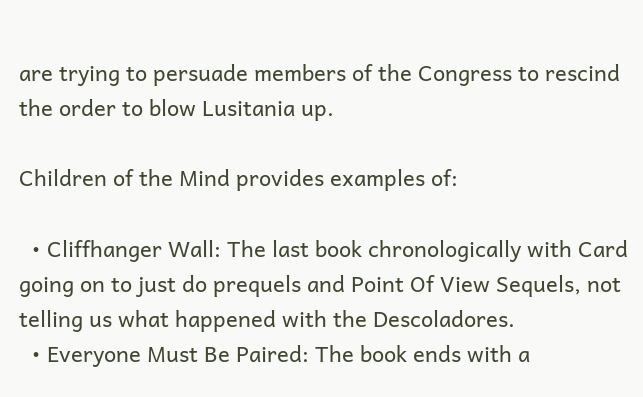are trying to persuade members of the Congress to rescind the order to blow Lusitania up.

Children of the Mind provides examples of:

  • Cliffhanger Wall: The last book chronologically with Card going on to just do prequels and Point Of View Sequels, not telling us what happened with the Descoladores.
  • Everyone Must Be Paired: The book ends with a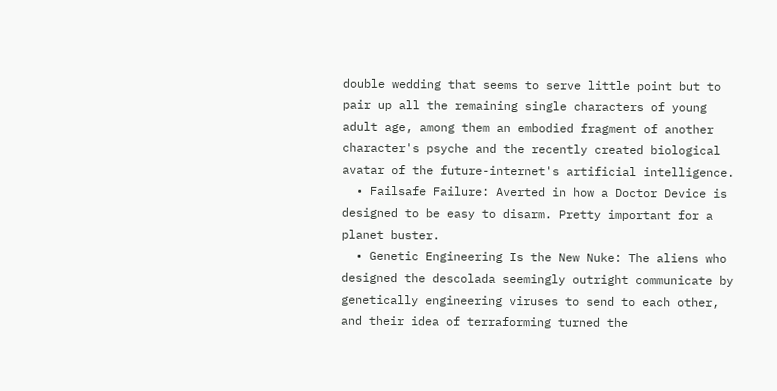double wedding that seems to serve little point but to pair up all the remaining single characters of young adult age, among them an embodied fragment of another character's psyche and the recently created biological avatar of the future-internet's artificial intelligence.
  • Failsafe Failure: Averted in how a Doctor Device is designed to be easy to disarm. Pretty important for a planet buster.
  • Genetic Engineering Is the New Nuke: The aliens who designed the descolada seemingly outright communicate by genetically engineering viruses to send to each other, and their idea of terraforming turned the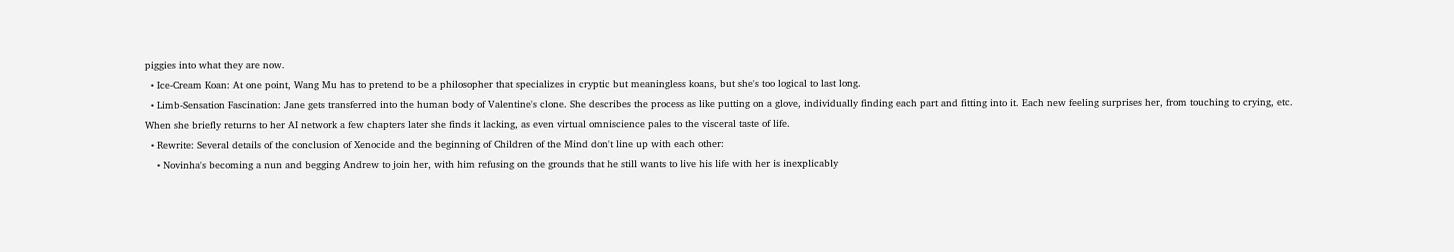piggies into what they are now.
  • Ice-Cream Koan: At one point, Wang Mu has to pretend to be a philosopher that specializes in cryptic but meaningless koans, but she's too logical to last long.
  • Limb-Sensation Fascination: Jane gets transferred into the human body of Valentine's clone. She describes the process as like putting on a glove, individually finding each part and fitting into it. Each new feeling surprises her, from touching to crying, etc. When she briefly returns to her AI network a few chapters later she finds it lacking, as even virtual omniscience pales to the visceral taste of life.
  • Rewrite: Several details of the conclusion of Xenocide and the beginning of Children of the Mind don't line up with each other:
    • Novinha's becoming a nun and begging Andrew to join her, with him refusing on the grounds that he still wants to live his life with her is inexplicably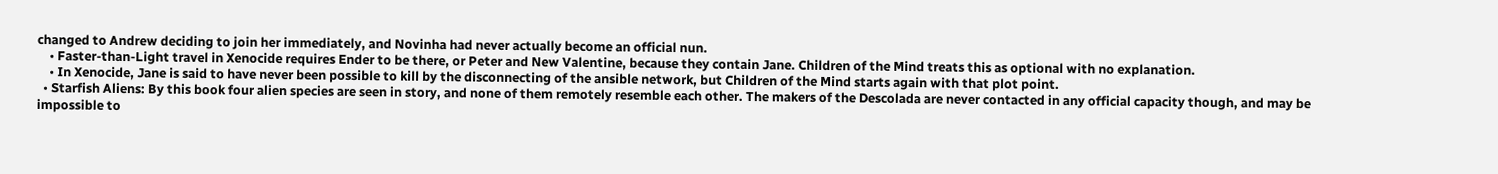changed to Andrew deciding to join her immediately, and Novinha had never actually become an official nun.
    • Faster-than-Light travel in Xenocide requires Ender to be there, or Peter and New Valentine, because they contain Jane. Children of the Mind treats this as optional with no explanation.
    • In Xenocide, Jane is said to have never been possible to kill by the disconnecting of the ansible network, but Children of the Mind starts again with that plot point.
  • Starfish Aliens: By this book four alien species are seen in story, and none of them remotely resemble each other. The makers of the Descolada are never contacted in any official capacity though, and may be impossible to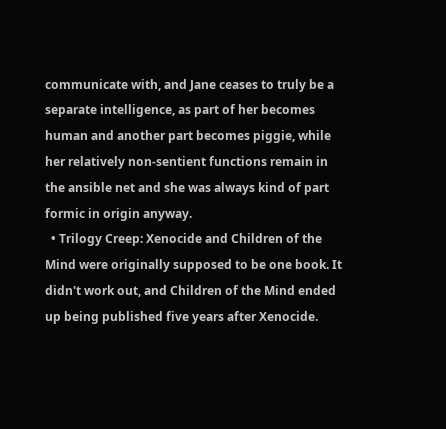communicate with, and Jane ceases to truly be a separate intelligence, as part of her becomes human and another part becomes piggie, while her relatively non-sentient functions remain in the ansible net and she was always kind of part formic in origin anyway.
  • Trilogy Creep: Xenocide and Children of the Mind were originally supposed to be one book. It didn't work out, and Children of the Mind ended up being published five years after Xenocide.